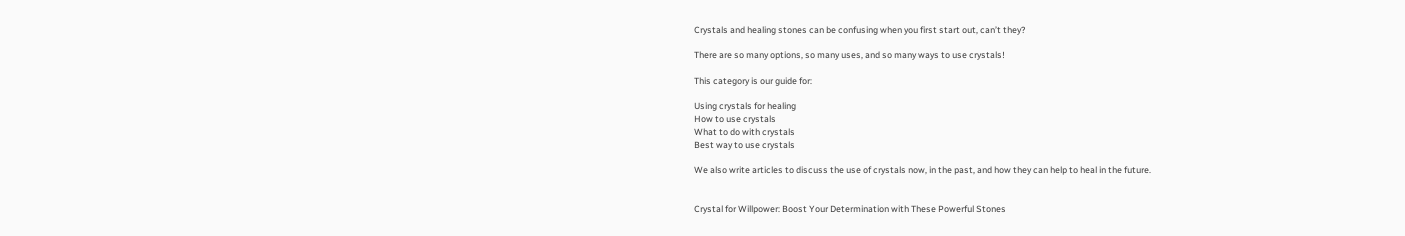Crystals and healing stones can be confusing when you first start out, can’t they?

There are so many options, so many uses, and so many ways to use crystals!

This category is our guide for:

Using crystals for healing
How to use crystals
What to do with crystals
Best way to use crystals

We also write articles to discuss the use of crystals now, in the past, and how they can help to heal in the future.


Crystal for Willpower: Boost Your Determination with These Powerful Stones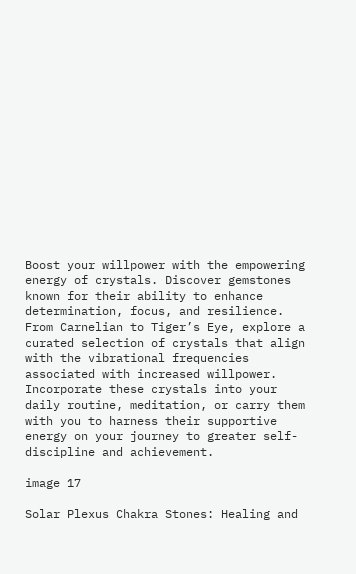Boost your willpower with the empowering energy of crystals. Discover gemstones known for their ability to enhance determination, focus, and resilience. From Carnelian to Tiger’s Eye, explore a curated selection of crystals that align with the vibrational frequencies associated with increased willpower. Incorporate these crystals into your daily routine, meditation, or carry them with you to harness their supportive energy on your journey to greater self-discipline and achievement.

image 17

Solar Plexus Chakra Stones: Healing and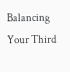Balancing Your Third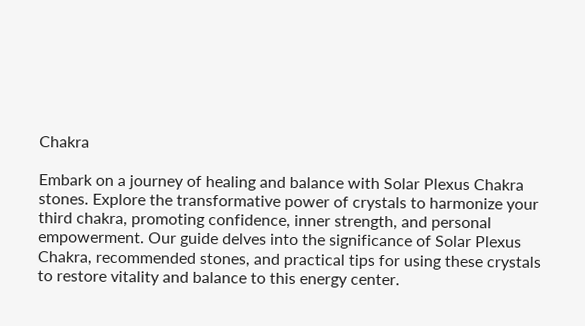Chakra

Embark on a journey of healing and balance with Solar Plexus Chakra stones. Explore the transformative power of crystals to harmonize your third chakra, promoting confidence, inner strength, and personal empowerment. Our guide delves into the significance of Solar Plexus Chakra, recommended stones, and practical tips for using these crystals to restore vitality and balance to this energy center.